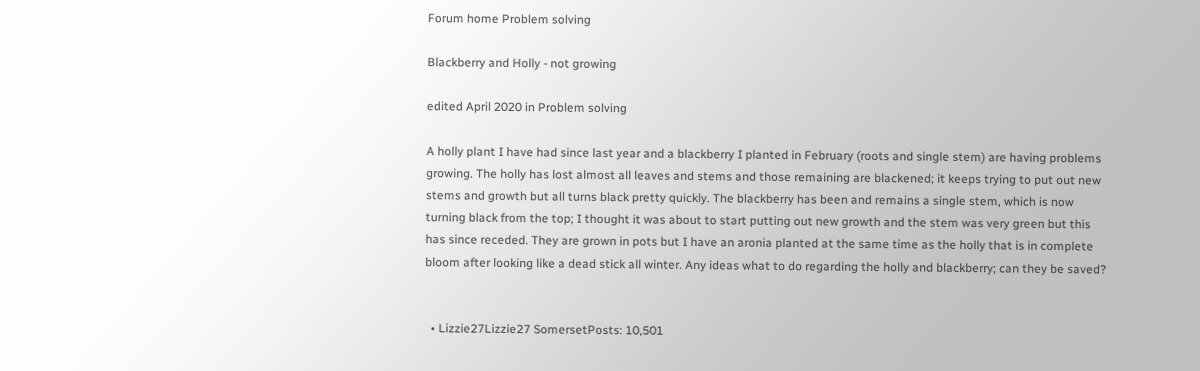Forum home Problem solving

Blackberry and Holly - not growing

edited April 2020 in Problem solving

A holly plant I have had since last year and a blackberry I planted in February (roots and single stem) are having problems growing. The holly has lost almost all leaves and stems and those remaining are blackened; it keeps trying to put out new stems and growth but all turns black pretty quickly. The blackberry has been and remains a single stem, which is now turning black from the top; I thought it was about to start putting out new growth and the stem was very green but this has since receded. They are grown in pots but I have an aronia planted at the same time as the holly that is in complete bloom after looking like a dead stick all winter. Any ideas what to do regarding the holly and blackberry; can they be saved?


  • Lizzie27Lizzie27 SomersetPosts: 10,501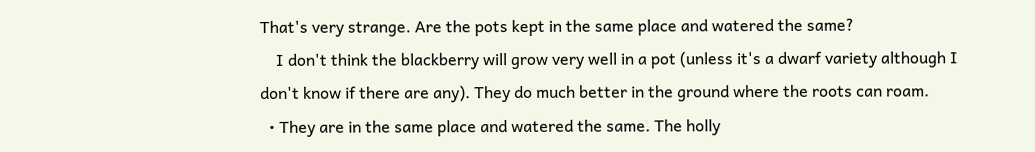That's very strange. Are the pots kept in the same place and watered the same?
    I don't think the blackberry will grow very well in a pot (unless it's a dwarf variety although I don't know if there are any). They do much better in the ground where the roots can roam.
  • They are in the same place and watered the same. The holly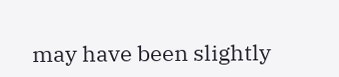may have been slightly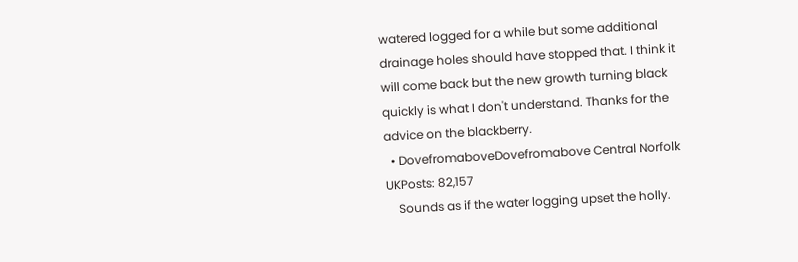watered logged for a while but some additional drainage holes should have stopped that. I think it will come back but the new growth turning black quickly is what I don't understand. Thanks for the advice on the blackberry.
  • DovefromaboveDovefromabove Central Norfolk UKPosts: 82,157
    Sounds as if the water logging upset the holly.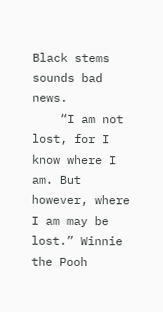Black stems sounds bad news.
    “I am not lost, for I know where I am. But however, where I am may be lost.” Winnie the Pooh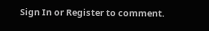Sign In or Register to comment.